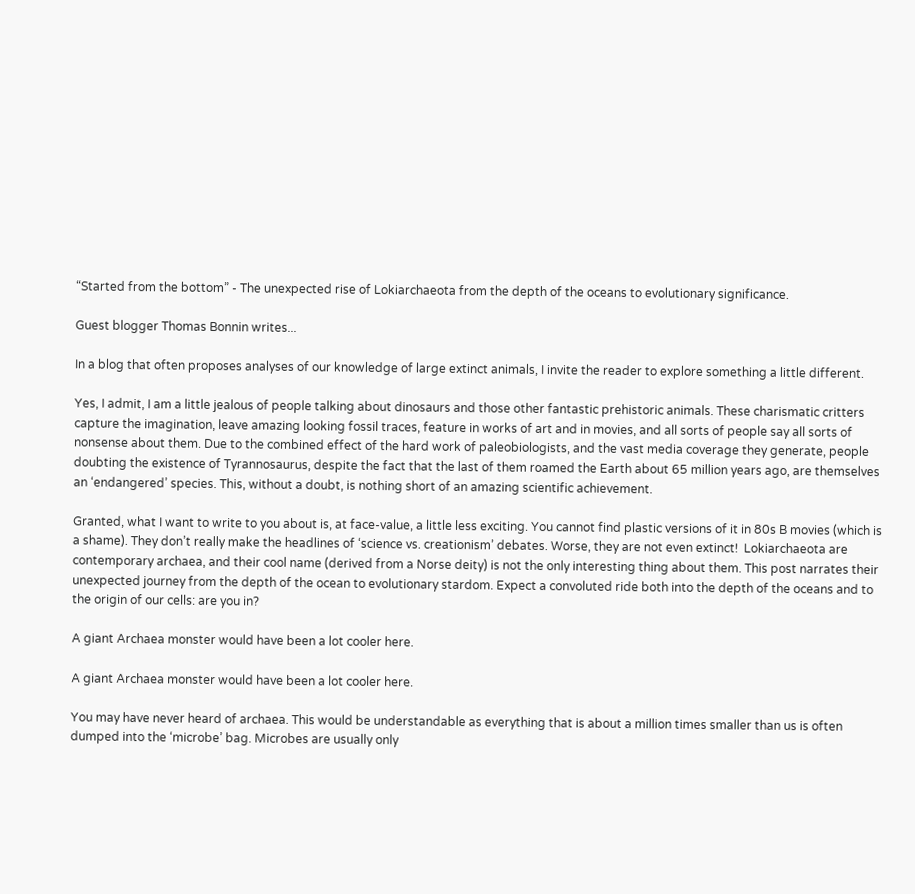“Started from the bottom” - The unexpected rise of Lokiarchaeota from the depth of the oceans to evolutionary significance.

Guest blogger Thomas Bonnin writes...

In a blog that often proposes analyses of our knowledge of large extinct animals, I invite the reader to explore something a little different.

Yes, I admit, I am a little jealous of people talking about dinosaurs and those other fantastic prehistoric animals. These charismatic critters capture the imagination, leave amazing looking fossil traces, feature in works of art and in movies, and all sorts of people say all sorts of nonsense about them. Due to the combined effect of the hard work of paleobiologists, and the vast media coverage they generate, people doubting the existence of Tyrannosaurus, despite the fact that the last of them roamed the Earth about 65 million years ago, are themselves an ‘endangered’ species. This, without a doubt, is nothing short of an amazing scientific achievement.

Granted, what I want to write to you about is, at face-value, a little less exciting. You cannot find plastic versions of it in 80s B movies (which is a shame). They don’t really make the headlines of ‘science vs. creationism’ debates. Worse, they are not even extinct!  Lokiarchaeota are contemporary archaea, and their cool name (derived from a Norse deity) is not the only interesting thing about them. This post narrates their unexpected journey from the depth of the ocean to evolutionary stardom. Expect a convoluted ride both into the depth of the oceans and to the origin of our cells: are you in?

A giant Archaea monster would have been a lot cooler here.

A giant Archaea monster would have been a lot cooler here.

You may have never heard of archaea. This would be understandable as everything that is about a million times smaller than us is often dumped into the ‘microbe’ bag. Microbes are usually only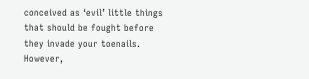conceived as ‘evil’ little things that should be fought before they invade your toenails. However,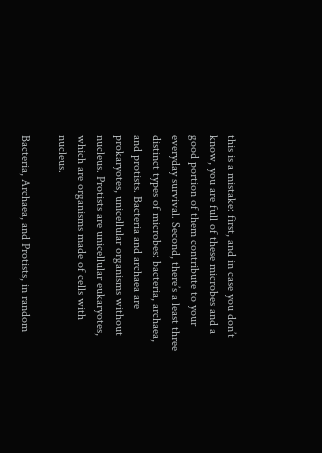this is a mistake: first, and in case you don’t know, you are full of these microbes and a good portion of them contribute to your everyday survival. Second, there’s a least three distinct types of microbes: bacteria, archaea, and protists. Bacteria and archaea are prokaryotes, unicellular organisms without nucleus. Protists are unicellular eukaryotes, which are organisms made of cells with nucleus.

Bacteria, Archaea, and Protists, in random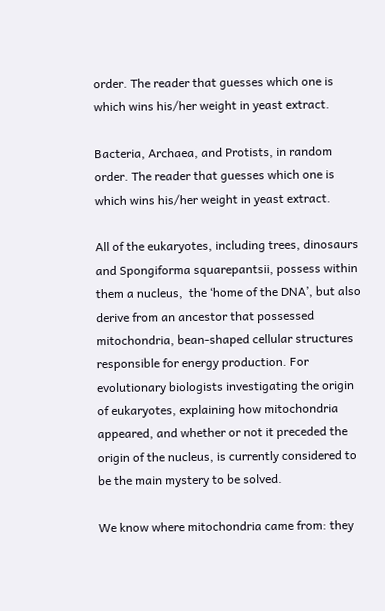order. The reader that guesses which one is which wins his/her weight in yeast extract.

Bacteria, Archaea, and Protists, in random order. The reader that guesses which one is which wins his/her weight in yeast extract.

All of the eukaryotes, including trees, dinosaurs and Spongiforma squarepantsii, possess within them a nucleus,  the ‘home of the DNA’, but also derive from an ancestor that possessed mitochondria, bean-shaped cellular structures responsible for energy production. For evolutionary biologists investigating the origin of eukaryotes, explaining how mitochondria appeared, and whether or not it preceded the origin of the nucleus, is currently considered to be the main mystery to be solved.

We know where mitochondria came from: they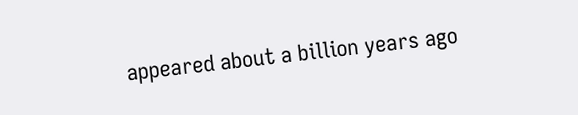appeared about a billion years ago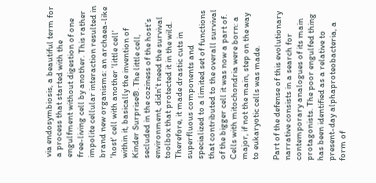via endosymbiosis, a beautiful term for a process that started with the engulfment without digestion of one free-living cell by another. This rather impolite cellular interaction resulted in brand new organisms: an archaea-like 'host' cell with another 'little cell' within it, basically the invention of Kinder Surprise®. The little cell, secluded in the coziness of the host’s environment, didn't need the survival toolbox that protected it in the wild. Therefore, it made drastic cuts in superfluous components and specialized to a limited set of functions that contributed to the overall survival of the bigger cell it was now a part of. Cells with mitochondria were born: a major, if not the main, step on the way to eukaryotic cells was made.

Part of the defense of this evolutionary narrative consists in a search for contemporary analogues of its main protagonists. The poor engulfed thing has been identified as a relative to present-day alphaproteobacteria, a form of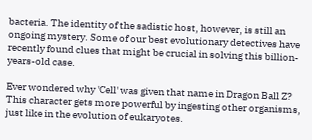bacteria. The identity of the sadistic host, however, is still an ongoing mystery. Some of our best evolutionary detectives have recently found clues that might be crucial in solving this billion-years-old case.

Ever wondered why 'Cell' was given that name in Dragon Ball Z? This character gets more powerful by ingesting other organisms, just like in the evolution of eukaryotes.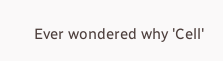Ever wondered why 'Cell'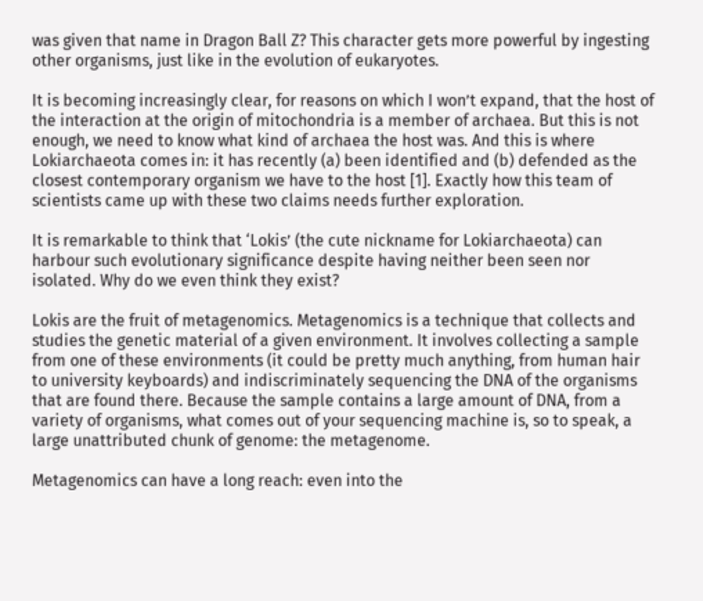was given that name in Dragon Ball Z? This character gets more powerful by ingesting other organisms, just like in the evolution of eukaryotes.

It is becoming increasingly clear, for reasons on which I won’t expand, that the host of the interaction at the origin of mitochondria is a member of archaea. But this is not enough, we need to know what kind of archaea the host was. And this is where Lokiarchaeota comes in: it has recently (a) been identified and (b) defended as the closest contemporary organism we have to the host [1]. Exactly how this team of scientists came up with these two claims needs further exploration.

It is remarkable to think that ‘Lokis’ (the cute nickname for Lokiarchaeota) can harbour such evolutionary significance despite having neither been seen nor isolated. Why do we even think they exist?

Lokis are the fruit of metagenomics. Metagenomics is a technique that collects and studies the genetic material of a given environment. It involves collecting a sample from one of these environments (it could be pretty much anything, from human hair to university keyboards) and indiscriminately sequencing the DNA of the organisms that are found there. Because the sample contains a large amount of DNA, from a variety of organisms, what comes out of your sequencing machine is, so to speak, a large unattributed chunk of genome: the metagenome.

Metagenomics can have a long reach: even into the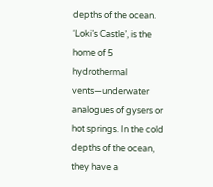depths of the ocean. ‘Loki’s Castle’, is the home of 5 hydrothermal vents—underwater analogues of gysers or hot springs. In the cold depths of the ocean, they have a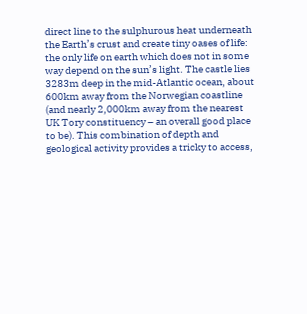direct line to the sulphurous heat underneath the Earth’s crust and create tiny oases of life: the only life on earth which does not in some way depend on the sun’s light. The castle lies 3283m deep in the mid-Atlantic ocean, about 600km away from the Norwegian coastline (and nearly 2,000km away from the nearest UK Tory constituency – an overall good place to be). This combination of depth and geological activity provides a tricky to access,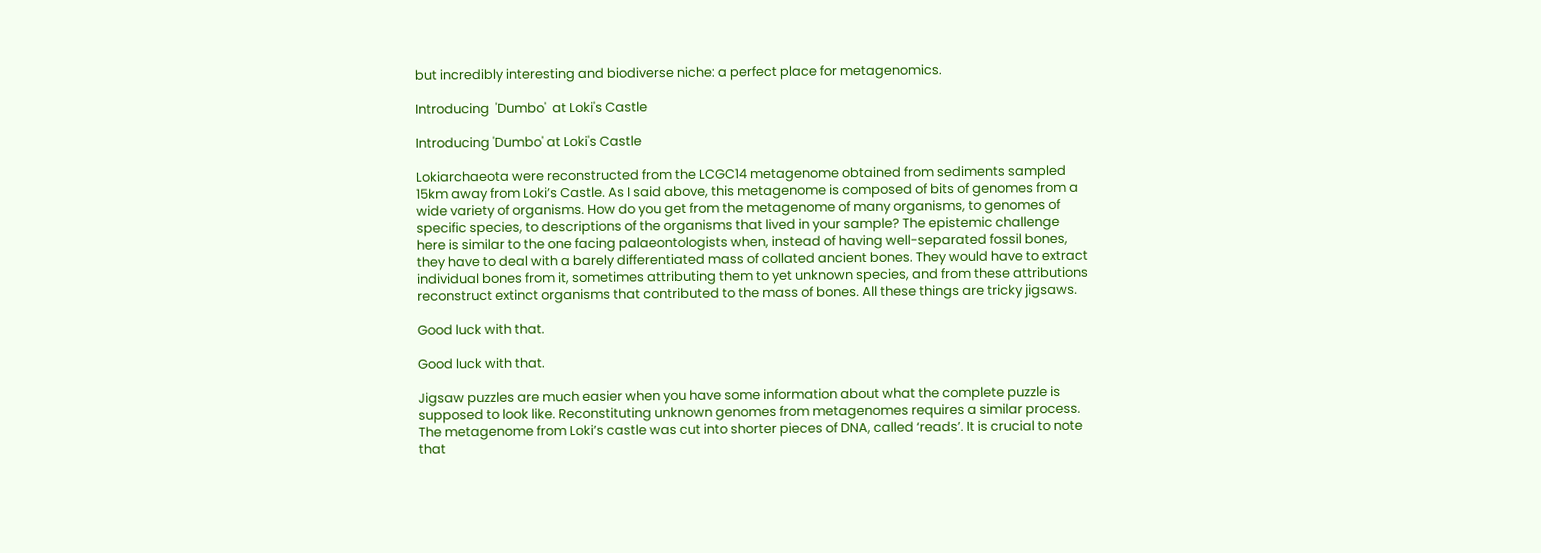but incredibly interesting and biodiverse niche: a perfect place for metagenomics.

Introducing  'Dumbo'  at Loki's Castle

Introducing 'Dumbo' at Loki's Castle

Lokiarchaeota were reconstructed from the LCGC14 metagenome obtained from sediments sampled 15km away from Loki’s Castle. As I said above, this metagenome is composed of bits of genomes from a wide variety of organisms. How do you get from the metagenome of many organisms, to genomes of specific species, to descriptions of the organisms that lived in your sample? The epistemic challenge here is similar to the one facing palaeontologists when, instead of having well-separated fossil bones, they have to deal with a barely differentiated mass of collated ancient bones. They would have to extract individual bones from it, sometimes attributing them to yet unknown species, and from these attributions reconstruct extinct organisms that contributed to the mass of bones. All these things are tricky jigsaws.

Good luck with that.

Good luck with that.

Jigsaw puzzles are much easier when you have some information about what the complete puzzle is supposed to look like. Reconstituting unknown genomes from metagenomes requires a similar process. The metagenome from Loki’s castle was cut into shorter pieces of DNA, called ‘reads’. It is crucial to note that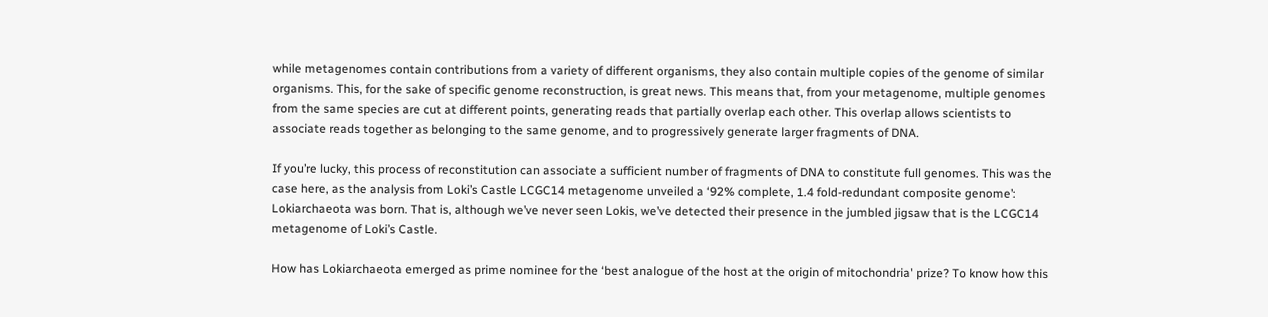while metagenomes contain contributions from a variety of different organisms, they also contain multiple copies of the genome of similar organisms. This, for the sake of specific genome reconstruction, is great news. This means that, from your metagenome, multiple genomes from the same species are cut at different points, generating reads that partially overlap each other. This overlap allows scientists to associate reads together as belonging to the same genome, and to progressively generate larger fragments of DNA.

If you’re lucky, this process of reconstitution can associate a sufficient number of fragments of DNA to constitute full genomes. This was the case here, as the analysis from Loki’s Castle LCGC14 metagenome unveiled a ‘92% complete, 1.4 fold-redundant composite genome’: Lokiarchaeota was born. That is, although we’ve never seen Lokis, we’ve detected their presence in the jumbled jigsaw that is the LCGC14 metagenome of Loki’s Castle.

How has Lokiarchaeota emerged as prime nominee for the ‘best analogue of the host at the origin of mitochondria' prize? To know how this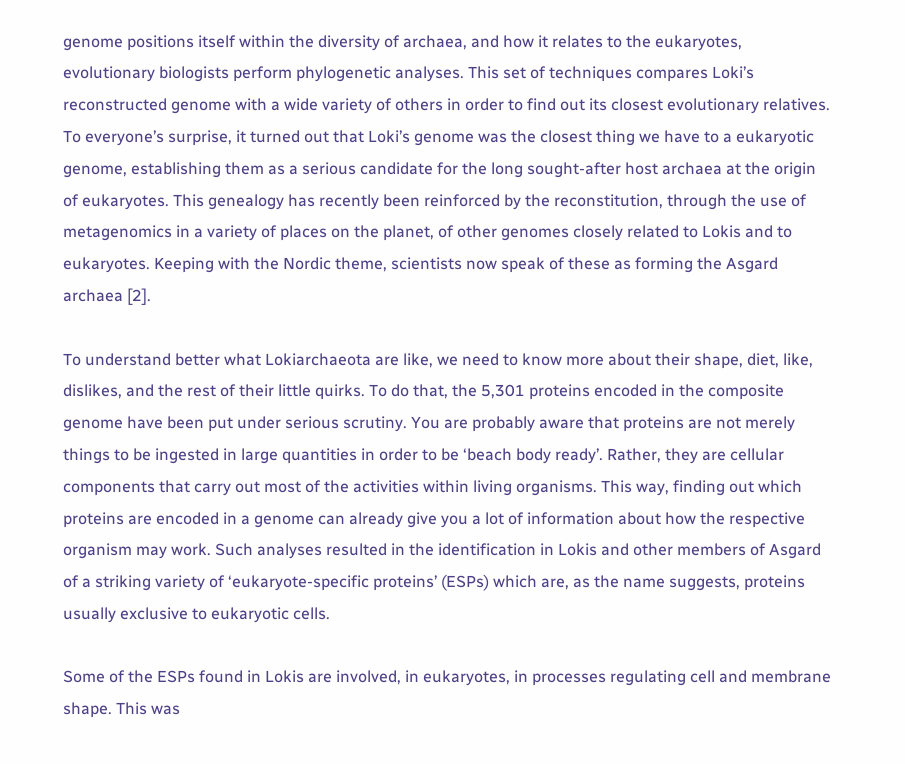genome positions itself within the diversity of archaea, and how it relates to the eukaryotes, evolutionary biologists perform phylogenetic analyses. This set of techniques compares Loki’s reconstructed genome with a wide variety of others in order to find out its closest evolutionary relatives. To everyone’s surprise, it turned out that Loki’s genome was the closest thing we have to a eukaryotic genome, establishing them as a serious candidate for the long sought-after host archaea at the origin of eukaryotes. This genealogy has recently been reinforced by the reconstitution, through the use of metagenomics in a variety of places on the planet, of other genomes closely related to Lokis and to eukaryotes. Keeping with the Nordic theme, scientists now speak of these as forming the Asgard archaea [2].

To understand better what Lokiarchaeota are like, we need to know more about their shape, diet, like, dislikes, and the rest of their little quirks. To do that, the 5,301 proteins encoded in the composite genome have been put under serious scrutiny. You are probably aware that proteins are not merely things to be ingested in large quantities in order to be ‘beach body ready’. Rather, they are cellular components that carry out most of the activities within living organisms. This way, finding out which proteins are encoded in a genome can already give you a lot of information about how the respective organism may work. Such analyses resulted in the identification in Lokis and other members of Asgard of a striking variety of ‘eukaryote-specific proteins’ (ESPs) which are, as the name suggests, proteins usually exclusive to eukaryotic cells.

Some of the ESPs found in Lokis are involved, in eukaryotes, in processes regulating cell and membrane shape. This was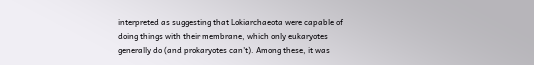interpreted as suggesting that Lokiarchaeota were capable of doing things with their membrane, which only eukaryotes generally do (and prokaryotes can't). Among these, it was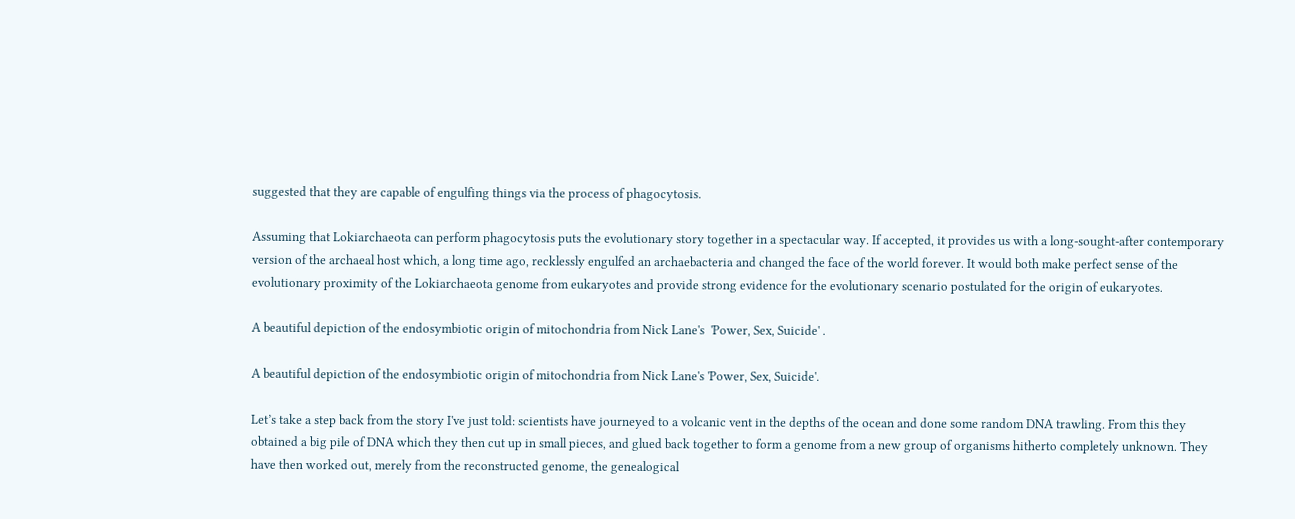suggested that they are capable of engulfing things via the process of phagocytosis.

Assuming that Lokiarchaeota can perform phagocytosis puts the evolutionary story together in a spectacular way. If accepted, it provides us with a long-sought-after contemporary version of the archaeal host which, a long time ago, recklessly engulfed an archaebacteria and changed the face of the world forever. It would both make perfect sense of the evolutionary proximity of the Lokiarchaeota genome from eukaryotes and provide strong evidence for the evolutionary scenario postulated for the origin of eukaryotes.

A beautiful depiction of the endosymbiotic origin of mitochondria from Nick Lane's  'Power, Sex, Suicide' .

A beautiful depiction of the endosymbiotic origin of mitochondria from Nick Lane's 'Power, Sex, Suicide'.

Let’s take a step back from the story I've just told: scientists have journeyed to a volcanic vent in the depths of the ocean and done some random DNA trawling. From this they obtained a big pile of DNA which they then cut up in small pieces, and glued back together to form a genome from a new group of organisms hitherto completely unknown. They have then worked out, merely from the reconstructed genome, the genealogical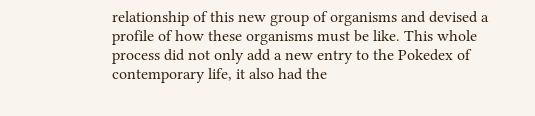relationship of this new group of organisms and devised a profile of how these organisms must be like. This whole process did not only add a new entry to the Pokedex of contemporary life, it also had the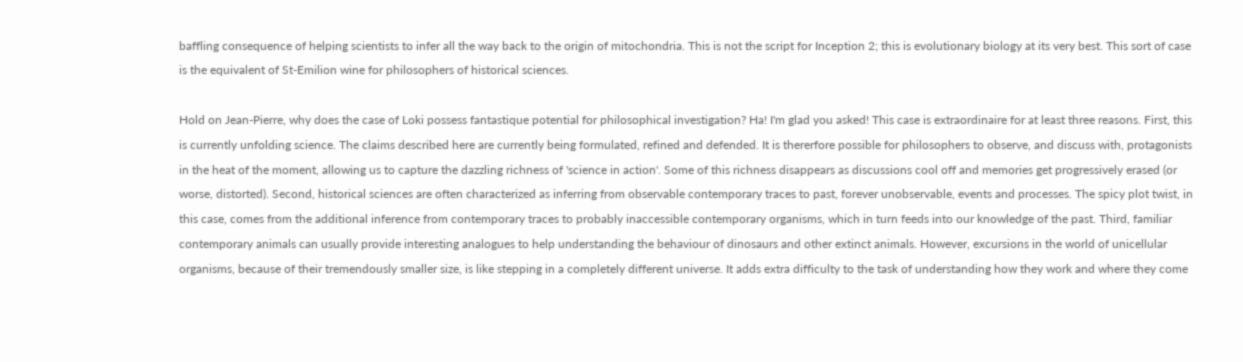baffling consequence of helping scientists to infer all the way back to the origin of mitochondria. This is not the script for Inception 2; this is evolutionary biology at its very best. This sort of case is the equivalent of St-Emilion wine for philosophers of historical sciences.

Hold on Jean-Pierre, why does the case of Loki possess fantastique potential for philosophical investigation? Ha! I'm glad you asked! This case is extraordinaire for at least three reasons. First, this is currently unfolding science. The claims described here are currently being formulated, refined and defended. It is thererfore possible for philosophers to observe, and discuss with, protagonists in the heat of the moment, allowing us to capture the dazzling richness of 'science in action'. Some of this richness disappears as discussions cool off and memories get progressively erased (or worse, distorted). Second, historical sciences are often characterized as inferring from observable contemporary traces to past, forever unobservable, events and processes. The spicy plot twist, in this case, comes from the additional inference from contemporary traces to probably inaccessible contemporary organisms, which in turn feeds into our knowledge of the past. Third, familiar contemporary animals can usually provide interesting analogues to help understanding the behaviour of dinosaurs and other extinct animals. However, excursions in the world of unicellular organisms, because of their tremendously smaller size, is like stepping in a completely different universe. It adds extra difficulty to the task of understanding how they work and where they come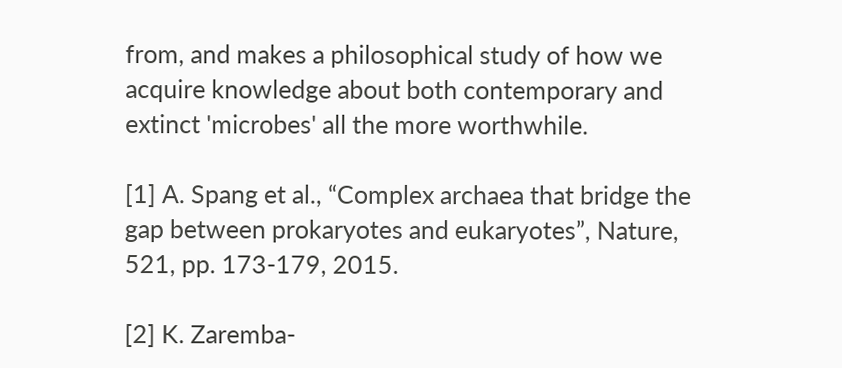from, and makes a philosophical study of how we acquire knowledge about both contemporary and extinct 'microbes' all the more worthwhile.

[1] A. Spang et al., “Complex archaea that bridge the gap between prokaryotes and eukaryotes”, Nature, 521, pp. 173-179, 2015.

[2] K. Zaremba-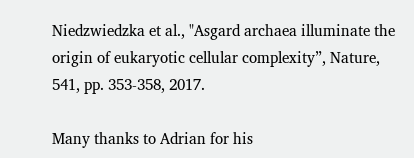Niedzwiedzka et al., "Asgard archaea illuminate the origin of eukaryotic cellular complexity”, Nature, 541, pp. 353-358, 2017.

Many thanks to Adrian for his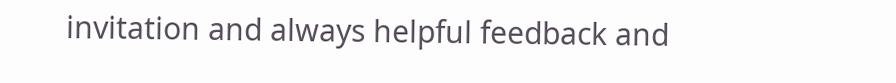invitation and always helpful feedback and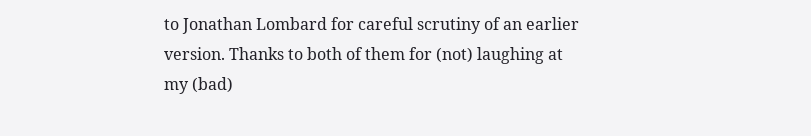to Jonathan Lombard for careful scrutiny of an earlier version. Thanks to both of them for (not) laughing at my (bad)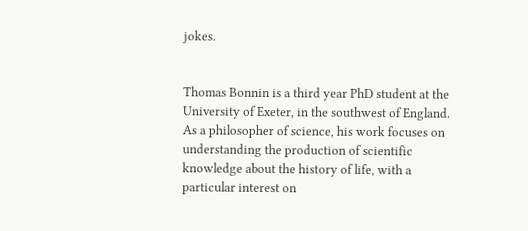jokes.


Thomas Bonnin is a third year PhD student at the University of Exeter, in the southwest of England. As a philosopher of science, his work focuses on understanding the production of scientific knowledge about the history of life, with a particular interest on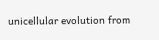unicellular evolution from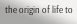the origin of life to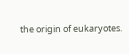the origin of eukaryotes.